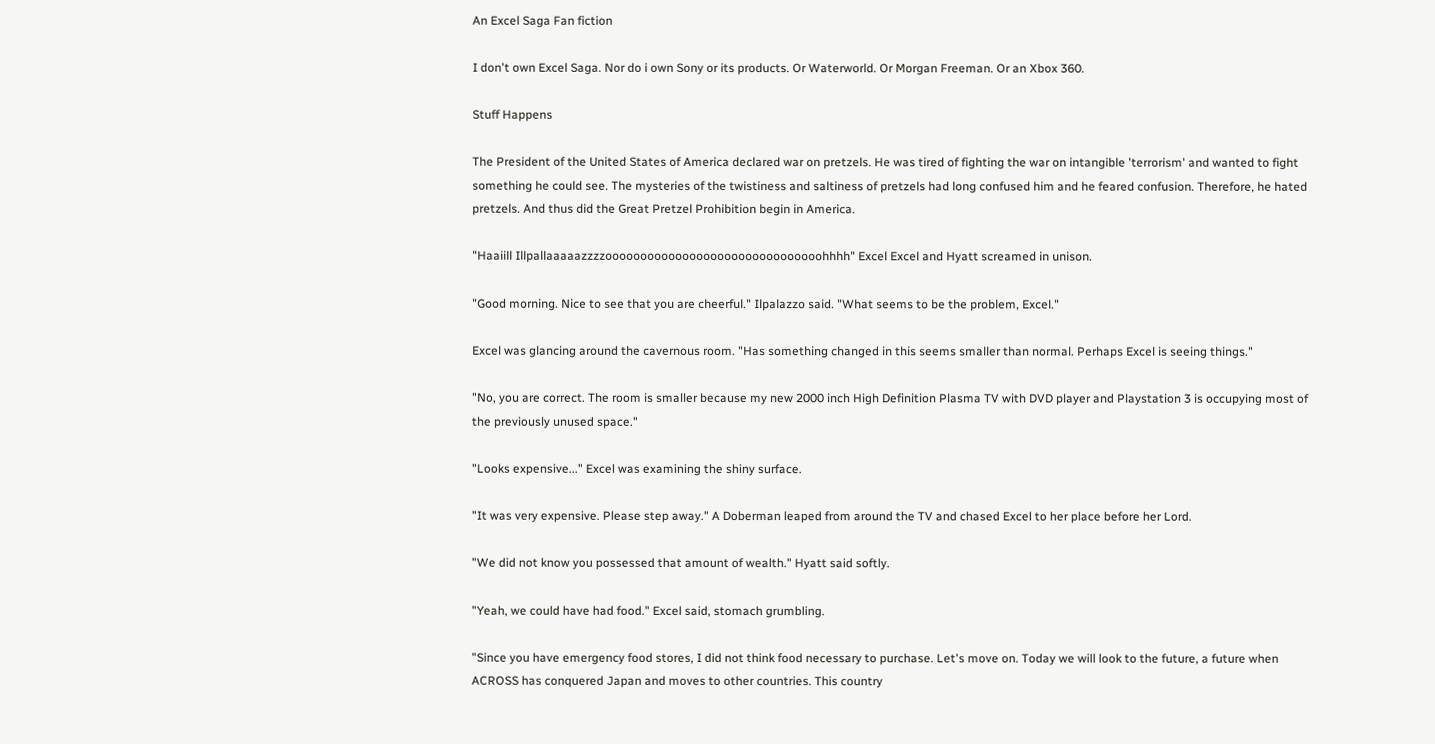An Excel Saga Fan fiction

I don't own Excel Saga. Nor do i own Sony or its products. Or Waterworld. Or Morgan Freeman. Or an Xbox 360.

Stuff Happens

The President of the United States of America declared war on pretzels. He was tired of fighting the war on intangible 'terrorism' and wanted to fight something he could see. The mysteries of the twistiness and saltiness of pretzels had long confused him and he feared confusion. Therefore, he hated pretzels. And thus did the Great Pretzel Prohibition begin in America.

"Haaiill Illpallaaaaazzzzooooooooooooooooooooooooooooooohhhh" Excel Excel and Hyatt screamed in unison.

"Good morning. Nice to see that you are cheerful." Ilpalazzo said. "What seems to be the problem, Excel."

Excel was glancing around the cavernous room. "Has something changed in this seems smaller than normal. Perhaps Excel is seeing things."

"No, you are correct. The room is smaller because my new 2000 inch High Definition Plasma TV with DVD player and Playstation 3 is occupying most of the previously unused space."

"Looks expensive..." Excel was examining the shiny surface.

"It was very expensive. Please step away." A Doberman leaped from around the TV and chased Excel to her place before her Lord.

"We did not know you possessed that amount of wealth." Hyatt said softly.

"Yeah, we could have had food." Excel said, stomach grumbling.

"Since you have emergency food stores, I did not think food necessary to purchase. Let's move on. Today we will look to the future, a future when ACROSS has conquered Japan and moves to other countries. This country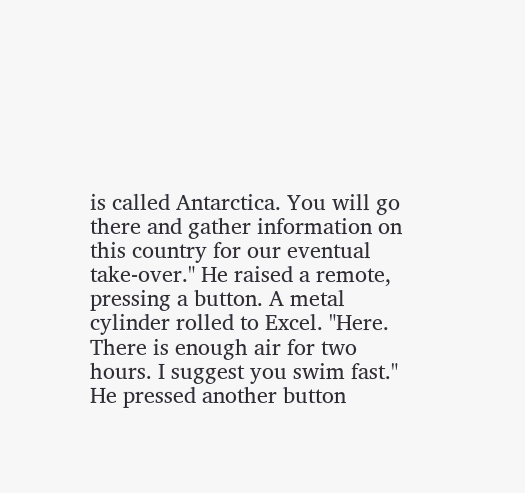is called Antarctica. You will go there and gather information on this country for our eventual take-over." He raised a remote, pressing a button. A metal cylinder rolled to Excel. "Here. There is enough air for two hours. I suggest you swim fast." He pressed another button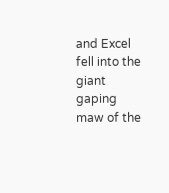and Excel fell into the giant gaping maw of the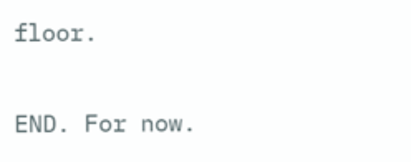floor.

END. For now.